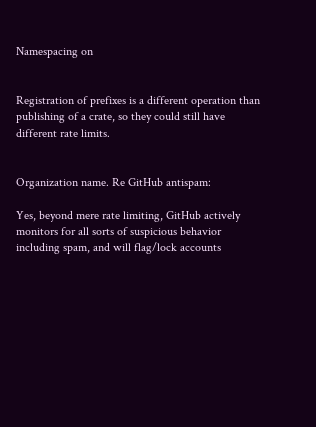Namespacing on


Registration of prefixes is a different operation than publishing of a crate, so they could still have different rate limits.


Organization name. Re GitHub antispam:

Yes, beyond mere rate limiting, GitHub actively monitors for all sorts of suspicious behavior including spam, and will flag/lock accounts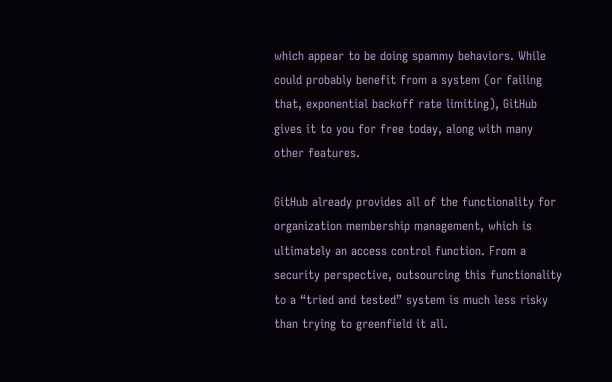which appear to be doing spammy behaviors. While could probably benefit from a system (or failing that, exponential backoff rate limiting), GitHub gives it to you for free today, along with many other features.

GitHub already provides all of the functionality for organization membership management, which is ultimately an access control function. From a security perspective, outsourcing this functionality to a “tried and tested” system is much less risky than trying to greenfield it all.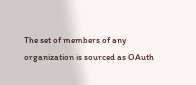The set of members of any organization is sourced as OAuth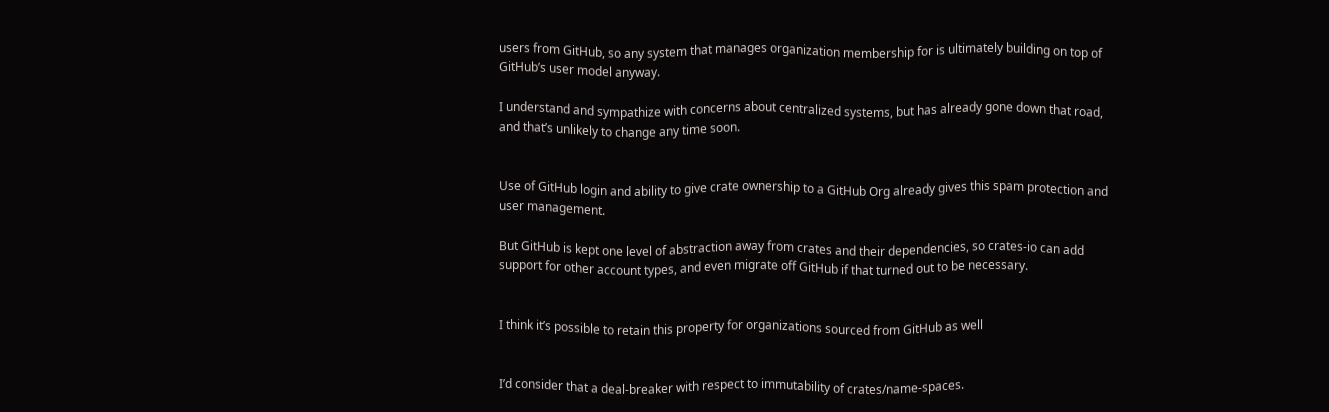users from GitHub, so any system that manages organization membership for is ultimately building on top of GitHub’s user model anyway.

I understand and sympathize with concerns about centralized systems, but has already gone down that road, and that’s unlikely to change any time soon.


Use of GitHub login and ability to give crate ownership to a GitHub Org already gives this spam protection and user management.

But GitHub is kept one level of abstraction away from crates and their dependencies, so crates-io can add support for other account types, and even migrate off GitHub if that turned out to be necessary.


I think it’s possible to retain this property for organizations sourced from GitHub as well


I’d consider that a deal-breaker with respect to immutability of crates/name-spaces.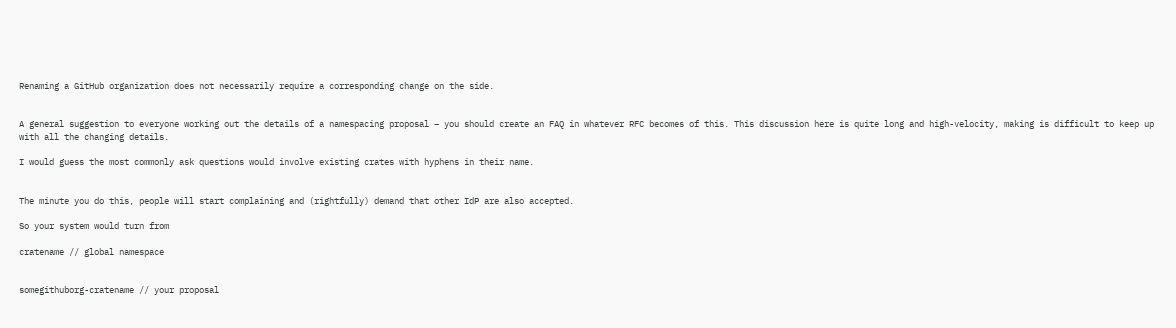Renaming a GitHub organization does not necessarily require a corresponding change on the side.


A general suggestion to everyone working out the details of a namespacing proposal – you should create an FAQ in whatever RFC becomes of this. This discussion here is quite long and high-velocity, making is difficult to keep up with all the changing details.

I would guess the most commonly ask questions would involve existing crates with hyphens in their name.


The minute you do this, people will start complaining and (rightfully) demand that other IdP are also accepted.

So your system would turn from

cratename // global namespace


somegithuborg-cratename // your proposal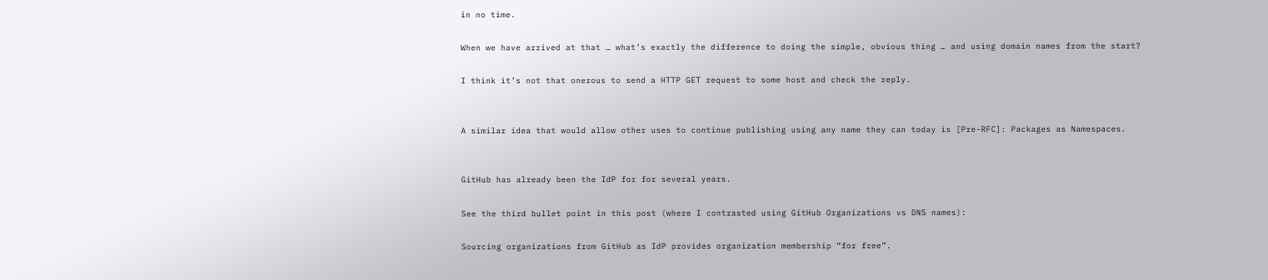in no time.

When we have arrived at that … what’s exactly the difference to doing the simple, obvious thing … and using domain names from the start?

I think it’s not that onerous to send a HTTP GET request to some host and check the reply.


A similar idea that would allow other uses to continue publishing using any name they can today is [Pre-RFC]: Packages as Namespaces.


GitHub has already been the IdP for for several years.

See the third bullet point in this post (where I contrasted using GitHub Organizations vs DNS names):

Sourcing organizations from GitHub as IdP provides organization membership “for free”.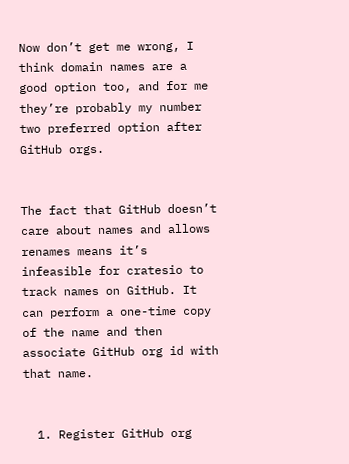Now don’t get me wrong, I think domain names are a good option too, and for me they’re probably my number two preferred option after GitHub orgs.


The fact that GitHub doesn’t care about names and allows renames means it’s infeasible for cratesio to track names on GitHub. It can perform a one-time copy of the name and then associate GitHub org id with that name.


  1. Register GitHub org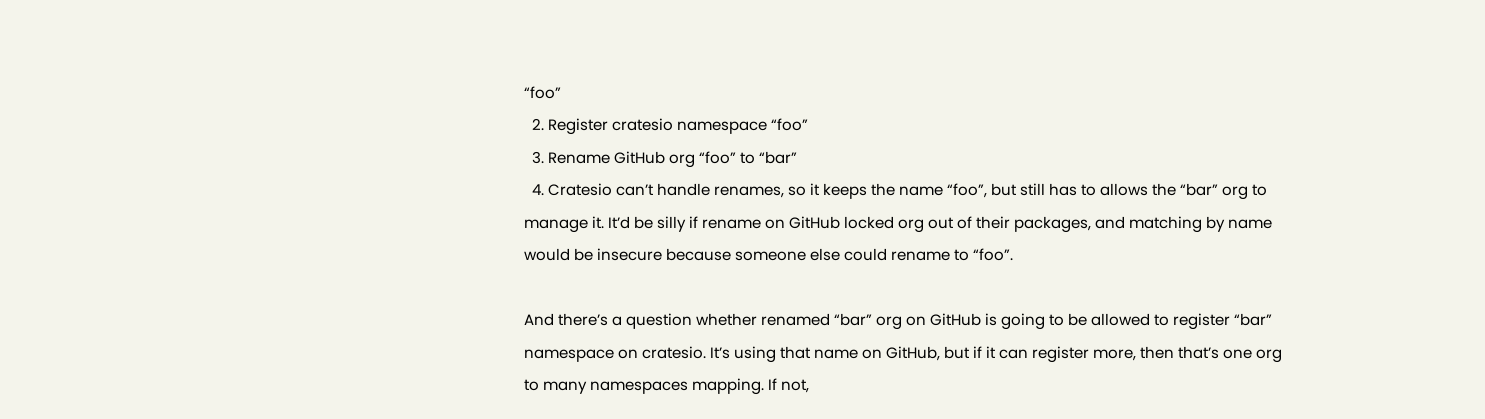“foo”
  2. Register cratesio namespace “foo”
  3. Rename GitHub org “foo” to “bar”
  4. Cratesio can’t handle renames, so it keeps the name “foo”, but still has to allows the “bar” org to manage it. It’d be silly if rename on GitHub locked org out of their packages, and matching by name would be insecure because someone else could rename to “foo”.

And there’s a question whether renamed “bar” org on GitHub is going to be allowed to register “bar” namespace on cratesio. It’s using that name on GitHub, but if it can register more, then that’s one org to many namespaces mapping. If not,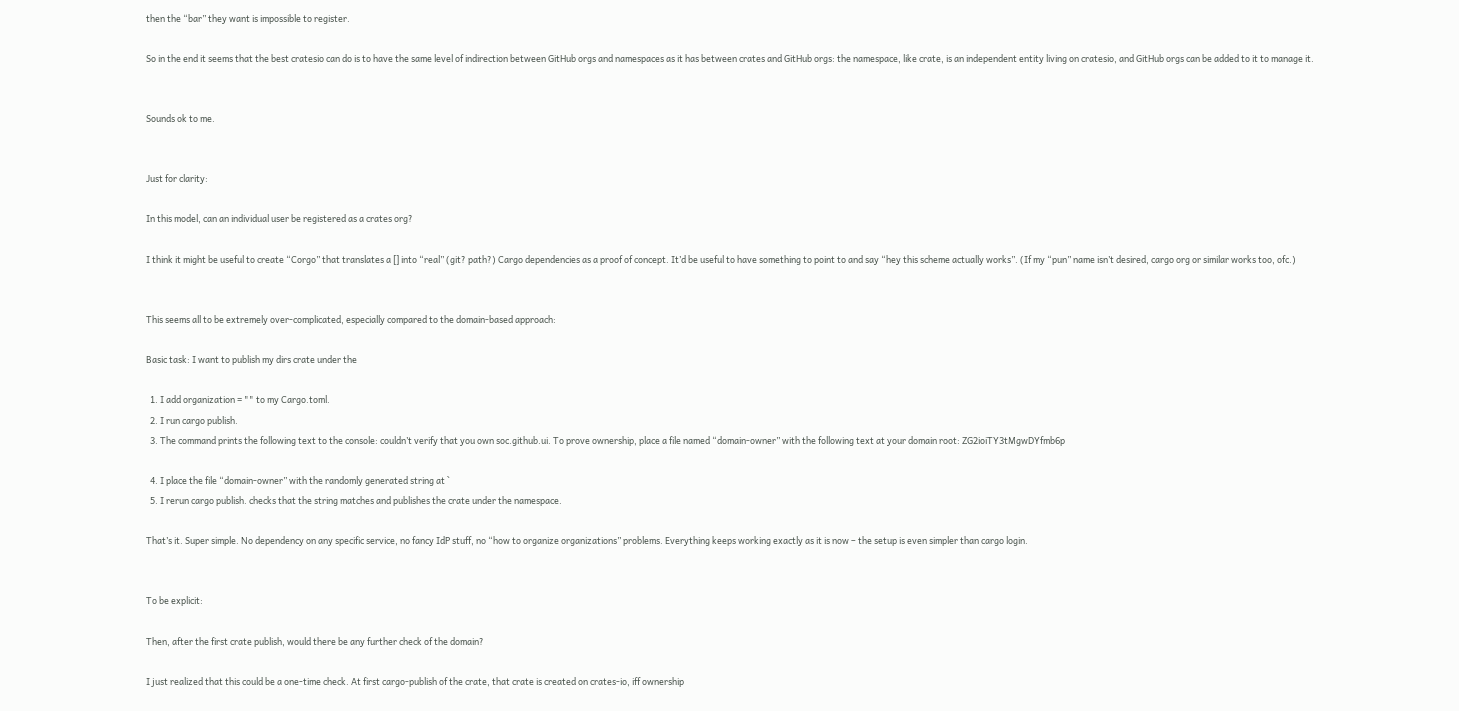then the “bar” they want is impossible to register.

So in the end it seems that the best cratesio can do is to have the same level of indirection between GitHub orgs and namespaces as it has between crates and GitHub orgs: the namespace, like crate, is an independent entity living on cratesio, and GitHub orgs can be added to it to manage it.


Sounds ok to me.


Just for clarity:

In this model, can an individual user be registered as a crates org?

I think it might be useful to create “Corgo” that translates a [] into “real” (git? path?) Cargo dependencies as a proof of concept. It’d be useful to have something to point to and say “hey this scheme actually works”. (If my “pun” name isn’t desired, cargo org or similar works too, ofc.)


This seems all to be extremely over-complicated, especially compared to the domain-based approach:

Basic task: I want to publish my dirs crate under the

  1. I add organization = "" to my Cargo.toml.
  2. I run cargo publish.
  3. The command prints the following text to the console: couldn’t verify that you own soc.github.ui. To prove ownership, place a file named “domain-owner” with the following text at your domain root: ZG2ioiTY3tMgwDYfmb6p

  4. I place the file “domain-owner” with the randomly generated string at `
  5. I rerun cargo publish. checks that the string matches and publishes the crate under the namespace.

That’s it. Super simple. No dependency on any specific service, no fancy IdP stuff, no “how to organize organizations” problems. Everything keeps working exactly as it is now – the setup is even simpler than cargo login.


To be explicit:

Then, after the first crate publish, would there be any further check of the domain?

I just realized that this could be a one-time check. At first cargo-publish of the crate, that crate is created on crates-io, iff ownership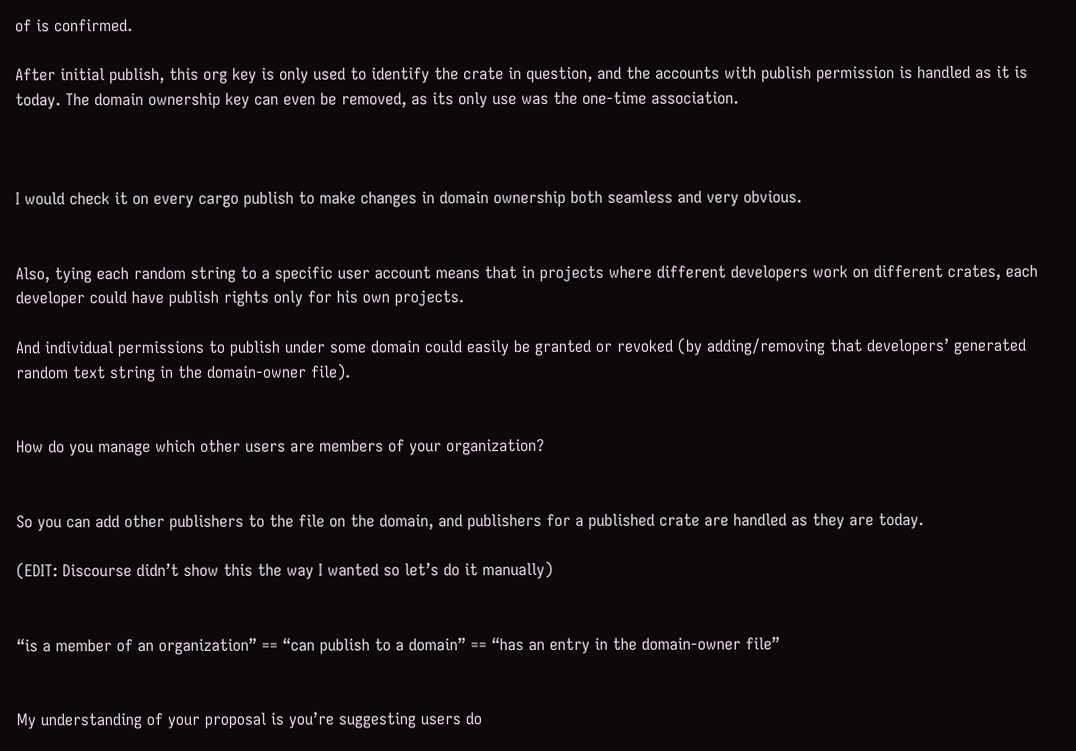of is confirmed.

After initial publish, this org key is only used to identify the crate in question, and the accounts with publish permission is handled as it is today. The domain ownership key can even be removed, as its only use was the one-time association.



I would check it on every cargo publish to make changes in domain ownership both seamless and very obvious.


Also, tying each random string to a specific user account means that in projects where different developers work on different crates, each developer could have publish rights only for his own projects.

And individual permissions to publish under some domain could easily be granted or revoked (by adding/removing that developers’ generated random text string in the domain-owner file).


How do you manage which other users are members of your organization?


So you can add other publishers to the file on the domain, and publishers for a published crate are handled as they are today.

(EDIT: Discourse didn’t show this the way I wanted so let’s do it manually)


“is a member of an organization” == “can publish to a domain” == “has an entry in the domain-owner file”


My understanding of your proposal is you’re suggesting users do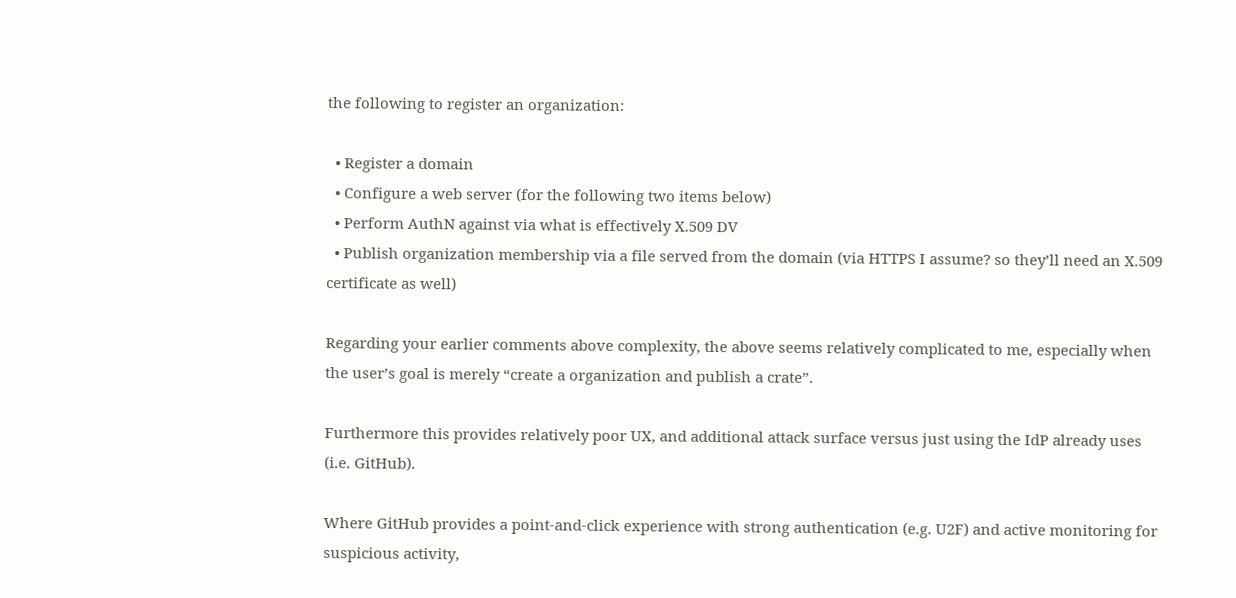the following to register an organization:

  • Register a domain
  • Configure a web server (for the following two items below)
  • Perform AuthN against via what is effectively X.509 DV
  • Publish organization membership via a file served from the domain (via HTTPS I assume? so they’ll need an X.509 certificate as well)

Regarding your earlier comments above complexity, the above seems relatively complicated to me, especially when the user’s goal is merely “create a organization and publish a crate”.

Furthermore this provides relatively poor UX, and additional attack surface versus just using the IdP already uses (i.e. GitHub).

Where GitHub provides a point-and-click experience with strong authentication (e.g. U2F) and active monitoring for suspicious activity,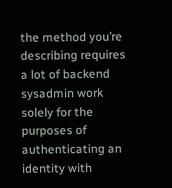the method you’re describing requires a lot of backend sysadmin work solely for the purposes of authenticating an identity with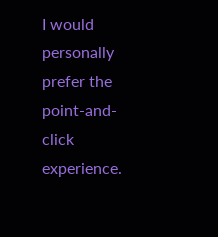I would personally prefer the point-and-click experience.